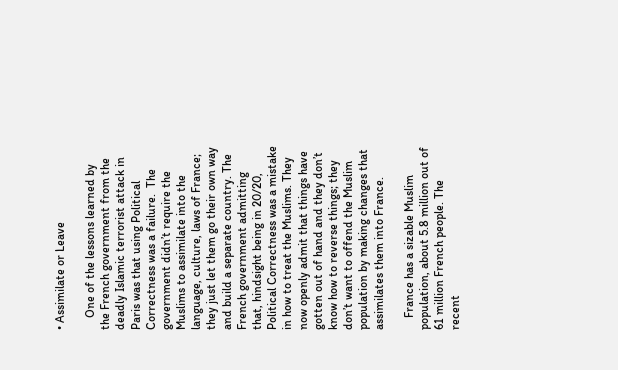• Assimilate or Leave

    One of the lessons learned by the French government from the deadly Islamic terrorist attack in Paris was that using Political Correctness was a failure.  The government didn’t require the Muslims to assimilate into the language, culture, laws of France; they just let them go their own way and build a separate country. The French government admitting that, hindsight being in 20/20, Political Correctness was a mistake in how to treat the Muslims. They now openly admit that things have gotten out of hand and they don’t know how to reverse things; they don’t want to offend the Muslim population by making changes that assimilates them into France.

    France has a sizable Muslim population, about 5.8 million out of 61 million French people. The recent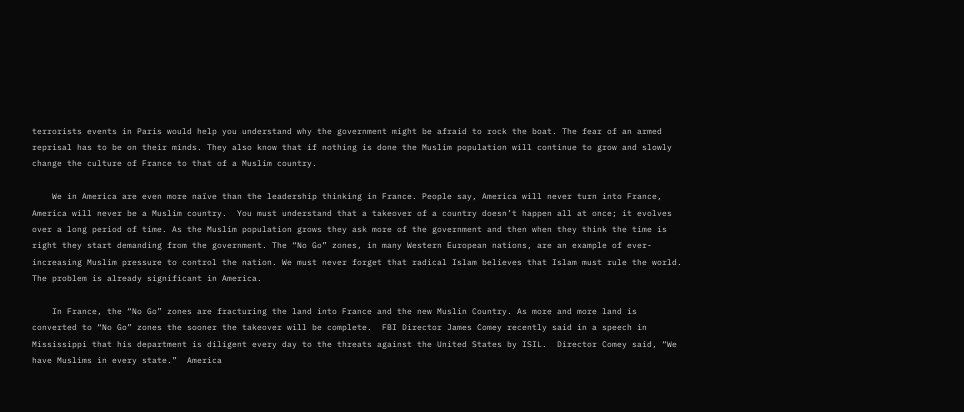terrorists events in Paris would help you understand why the government might be afraid to rock the boat. The fear of an armed reprisal has to be on their minds. They also know that if nothing is done the Muslim population will continue to grow and slowly change the culture of France to that of a Muslim country.

    We in America are even more naïve than the leadership thinking in France. People say, America will never turn into France, America will never be a Muslim country.  You must understand that a takeover of a country doesn’t happen all at once; it evolves over a long period of time. As the Muslim population grows they ask more of the government and then when they think the time is right they start demanding from the government. The “No Go” zones, in many Western European nations, are an example of ever-increasing Muslim pressure to control the nation. We must never forget that radical Islam believes that Islam must rule the world. The problem is already significant in America.

    In France, the “No Go” zones are fracturing the land into France and the new Muslin Country. As more and more land is converted to “No Go” zones the sooner the takeover will be complete.  FBI Director James Comey recently said in a speech in Mississippi that his department is diligent every day to the threats against the United States by ISIL.  Director Comey said, “We have Muslims in every state.”  America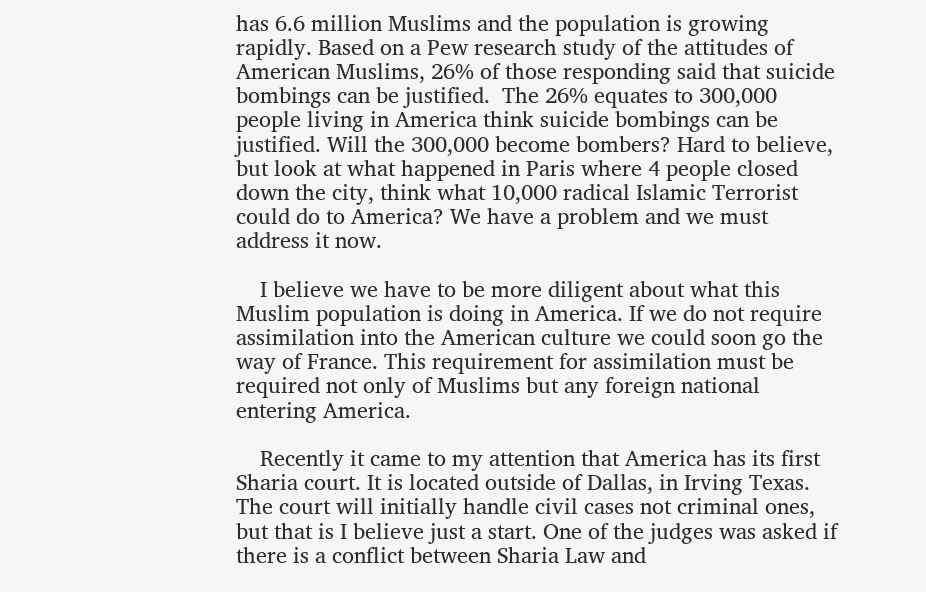has 6.6 million Muslims and the population is growing rapidly. Based on a Pew research study of the attitudes of American Muslims, 26% of those responding said that suicide bombings can be justified.  The 26% equates to 300,000 people living in America think suicide bombings can be justified. Will the 300,000 become bombers? Hard to believe, but look at what happened in Paris where 4 people closed down the city, think what 10,000 radical Islamic Terrorist could do to America? We have a problem and we must address it now.

    I believe we have to be more diligent about what this Muslim population is doing in America. If we do not require assimilation into the American culture we could soon go the way of France. This requirement for assimilation must be required not only of Muslims but any foreign national entering America.

    Recently it came to my attention that America has its first Sharia court. It is located outside of Dallas, in Irving Texas. The court will initially handle civil cases not criminal ones, but that is I believe just a start. One of the judges was asked if there is a conflict between Sharia Law and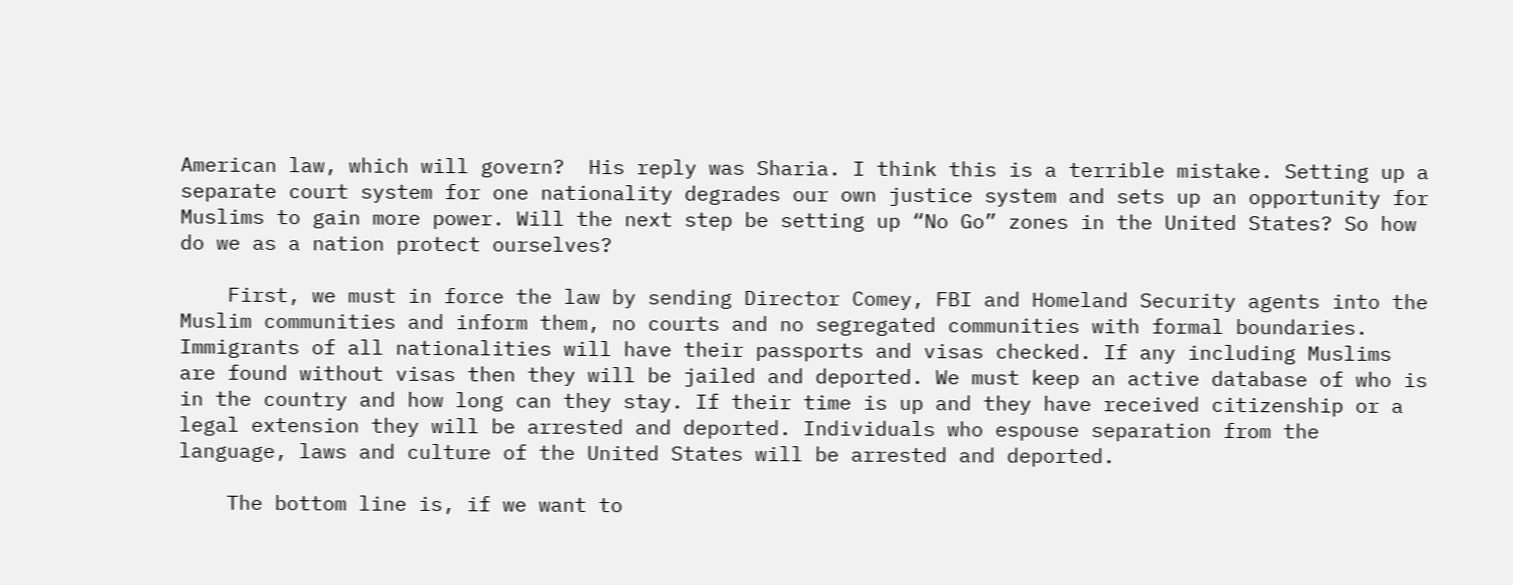American law, which will govern?  His reply was Sharia. I think this is a terrible mistake. Setting up a separate court system for one nationality degrades our own justice system and sets up an opportunity for Muslims to gain more power. Will the next step be setting up “No Go” zones in the United States? So how do we as a nation protect ourselves?

    First, we must in force the law by sending Director Comey, FBI and Homeland Security agents into the Muslim communities and inform them, no courts and no segregated communities with formal boundaries. Immigrants of all nationalities will have their passports and visas checked. If any including Muslims are found without visas then they will be jailed and deported. We must keep an active database of who is in the country and how long can they stay. If their time is up and they have received citizenship or a legal extension they will be arrested and deported. Individuals who espouse separation from the language, laws and culture of the United States will be arrested and deported.

    The bottom line is, if we want to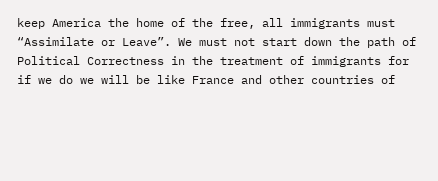keep America the home of the free, all immigrants must “Assimilate or Leave”. We must not start down the path of Political Correctness in the treatment of immigrants for if we do we will be like France and other countries of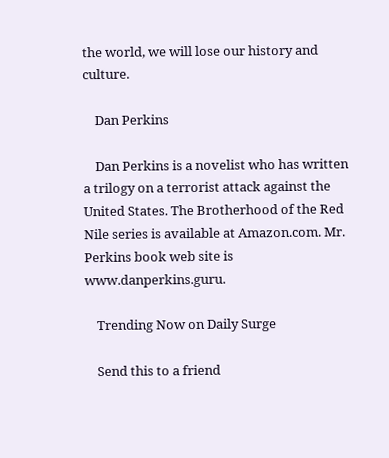the world, we will lose our history and culture.

    Dan Perkins

    Dan Perkins is a novelist who has written a trilogy on a terrorist attack against the United States. The Brotherhood of the Red Nile series is available at Amazon.com. Mr. Perkins book web site is www.danperkins.guru.

    Trending Now on Daily Surge

    Send this to a friend